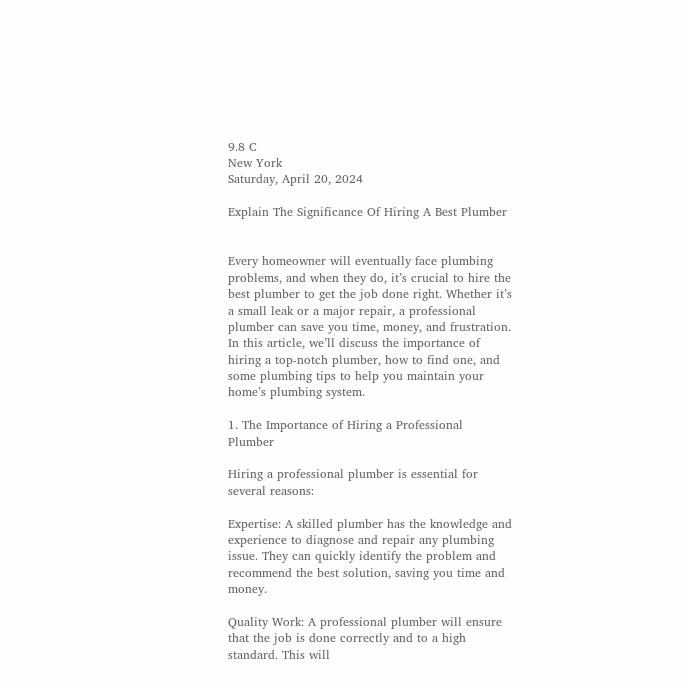9.8 C
New York
Saturday, April 20, 2024

Explain The Significance Of Hiring A Best Plumber


Every homeowner will eventually face plumbing problems, and when they do, it’s crucial to hire the best plumber to get the job done right. Whether it’s a small leak or a major repair, a professional plumber can save you time, money, and frustration. In this article, we’ll discuss the importance of hiring a top-notch plumber, how to find one, and some plumbing tips to help you maintain your home’s plumbing system.

1. The Importance of Hiring a Professional Plumber

Hiring a professional plumber is essential for several reasons:

Expertise: A skilled plumber has the knowledge and experience to diagnose and repair any plumbing issue. They can quickly identify the problem and recommend the best solution, saving you time and money.

Quality Work: A professional plumber will ensure that the job is done correctly and to a high standard. This will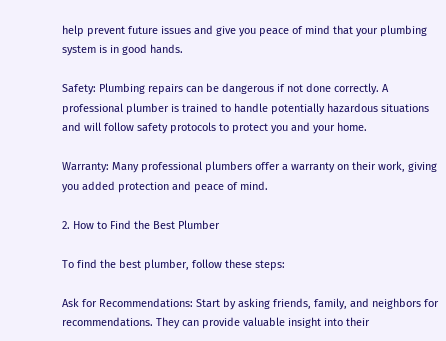help prevent future issues and give you peace of mind that your plumbing system is in good hands.

Safety: Plumbing repairs can be dangerous if not done correctly. A professional plumber is trained to handle potentially hazardous situations and will follow safety protocols to protect you and your home.

Warranty: Many professional plumbers offer a warranty on their work, giving you added protection and peace of mind.

2. How to Find the Best Plumber

To find the best plumber, follow these steps:

Ask for Recommendations: Start by asking friends, family, and neighbors for recommendations. They can provide valuable insight into their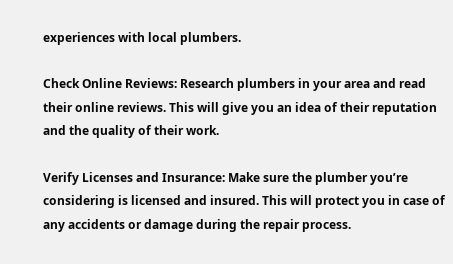experiences with local plumbers.

Check Online Reviews: Research plumbers in your area and read their online reviews. This will give you an idea of their reputation and the quality of their work.

Verify Licenses and Insurance: Make sure the plumber you’re considering is licensed and insured. This will protect you in case of any accidents or damage during the repair process.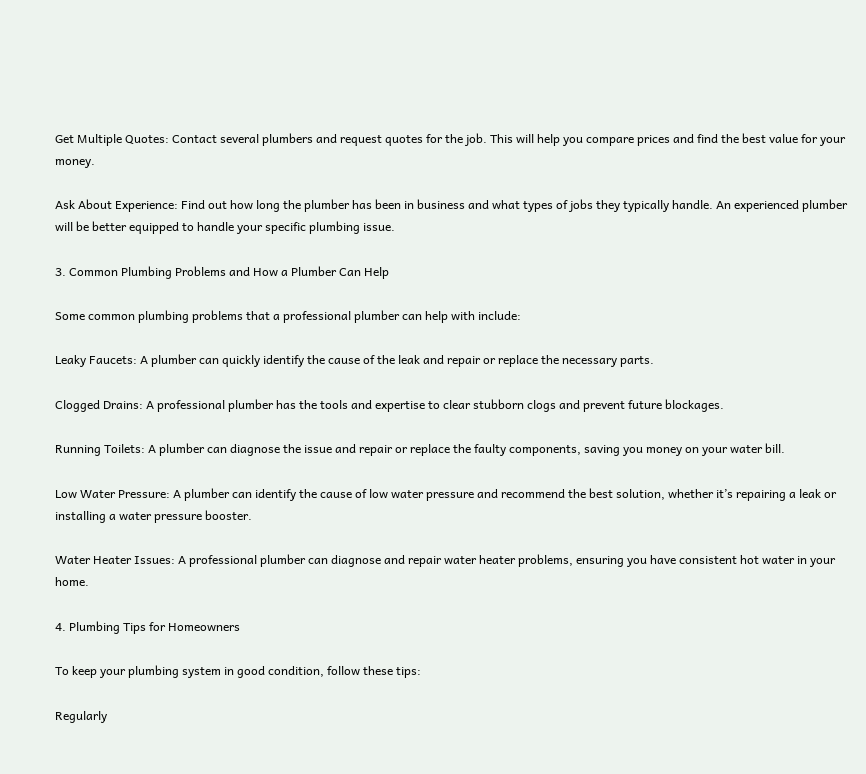Get Multiple Quotes: Contact several plumbers and request quotes for the job. This will help you compare prices and find the best value for your money.

Ask About Experience: Find out how long the plumber has been in business and what types of jobs they typically handle. An experienced plumber will be better equipped to handle your specific plumbing issue.

3. Common Plumbing Problems and How a Plumber Can Help

Some common plumbing problems that a professional plumber can help with include:

Leaky Faucets: A plumber can quickly identify the cause of the leak and repair or replace the necessary parts.

Clogged Drains: A professional plumber has the tools and expertise to clear stubborn clogs and prevent future blockages.

Running Toilets: A plumber can diagnose the issue and repair or replace the faulty components, saving you money on your water bill.

Low Water Pressure: A plumber can identify the cause of low water pressure and recommend the best solution, whether it’s repairing a leak or installing a water pressure booster.

Water Heater Issues: A professional plumber can diagnose and repair water heater problems, ensuring you have consistent hot water in your home.

4. Plumbing Tips for Homeowners

To keep your plumbing system in good condition, follow these tips:

Regularly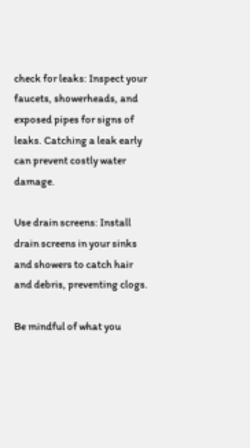check for leaks: Inspect your faucets, showerheads, and exposed pipes for signs of leaks. Catching a leak early can prevent costly water damage.

Use drain screens: Install drain screens in your sinks and showers to catch hair and debris, preventing clogs.

Be mindful of what you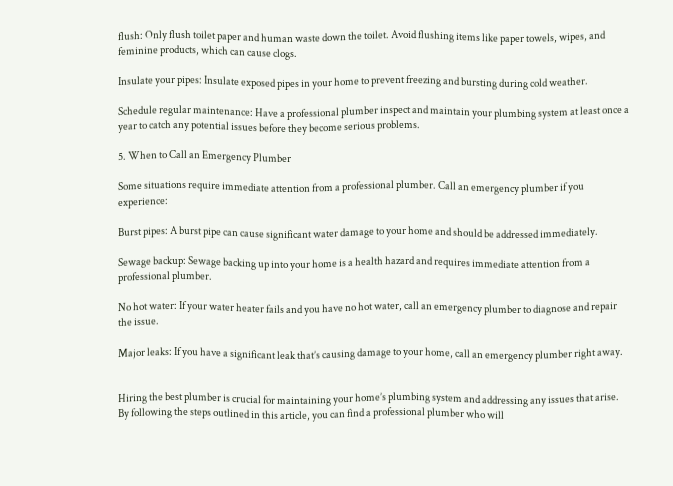flush: Only flush toilet paper and human waste down the toilet. Avoid flushing items like paper towels, wipes, and feminine products, which can cause clogs.

Insulate your pipes: Insulate exposed pipes in your home to prevent freezing and bursting during cold weather.

Schedule regular maintenance: Have a professional plumber inspect and maintain your plumbing system at least once a year to catch any potential issues before they become serious problems.

5. When to Call an Emergency Plumber

Some situations require immediate attention from a professional plumber. Call an emergency plumber if you experience:

Burst pipes: A burst pipe can cause significant water damage to your home and should be addressed immediately.

Sewage backup: Sewage backing up into your home is a health hazard and requires immediate attention from a professional plumber.

No hot water: If your water heater fails and you have no hot water, call an emergency plumber to diagnose and repair the issue.

Major leaks: If you have a significant leak that’s causing damage to your home, call an emergency plumber right away.


Hiring the best plumber is crucial for maintaining your home’s plumbing system and addressing any issues that arise. By following the steps outlined in this article, you can find a professional plumber who will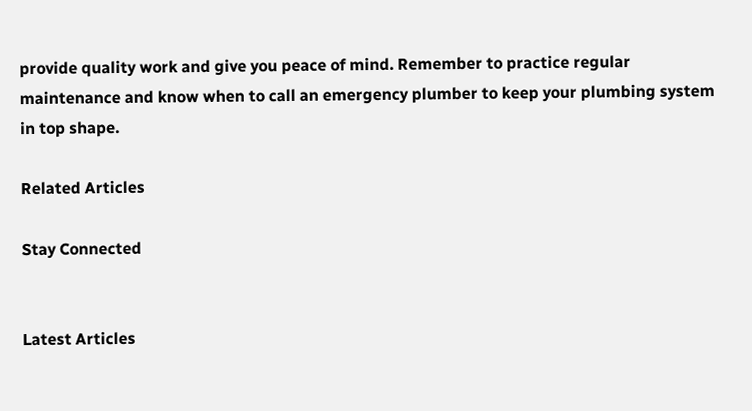provide quality work and give you peace of mind. Remember to practice regular maintenance and know when to call an emergency plumber to keep your plumbing system in top shape.

Related Articles

Stay Connected


Latest Articles